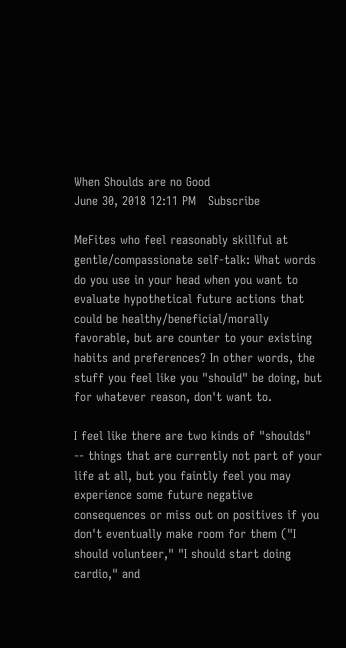When Shoulds are no Good
June 30, 2018 12:11 PM   Subscribe

MeFites who feel reasonably skillful at gentle/compassionate self-talk: What words do you use in your head when you want to evaluate hypothetical future actions that could be healthy/beneficial/morally favorable, but are counter to your existing habits and preferences? In other words, the stuff you feel like you "should" be doing, but for whatever reason, don't want to.

I feel like there are two kinds of "shoulds" -- things that are currently not part of your life at all, but you faintly feel you may experience some future negative consequences or miss out on positives if you don't eventually make room for them ("I should volunteer," "I should start doing cardio," and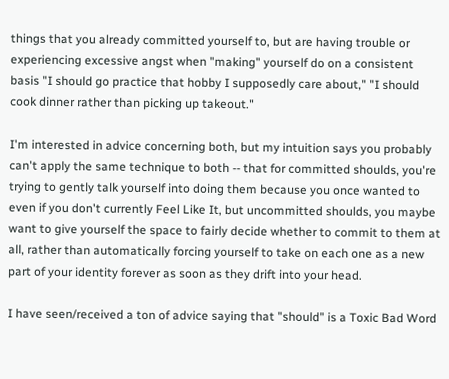things that you already committed yourself to, but are having trouble or experiencing excessive angst when "making" yourself do on a consistent basis "I should go practice that hobby I supposedly care about," "I should cook dinner rather than picking up takeout."

I'm interested in advice concerning both, but my intuition says you probably can't apply the same technique to both -- that for committed shoulds, you're trying to gently talk yourself into doing them because you once wanted to even if you don't currently Feel Like It, but uncommitted shoulds, you maybe want to give yourself the space to fairly decide whether to commit to them at all, rather than automatically forcing yourself to take on each one as a new part of your identity forever as soon as they drift into your head.

I have seen/received a ton of advice saying that "should" is a Toxic Bad Word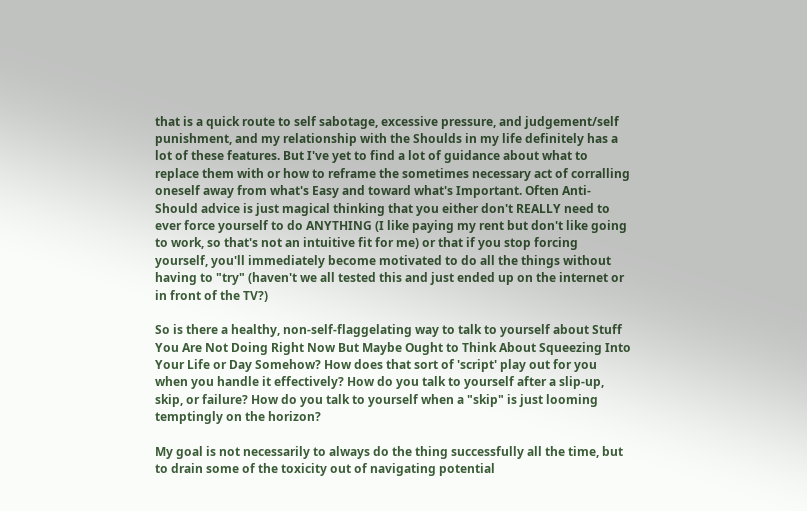that is a quick route to self sabotage, excessive pressure, and judgement/self punishment, and my relationship with the Shoulds in my life definitely has a lot of these features. But I've yet to find a lot of guidance about what to replace them with or how to reframe the sometimes necessary act of corralling oneself away from what's Easy and toward what's Important. Often Anti-Should advice is just magical thinking that you either don't REALLY need to ever force yourself to do ANYTHING (I like paying my rent but don't like going to work, so that's not an intuitive fit for me) or that if you stop forcing yourself, you'll immediately become motivated to do all the things without having to "try" (haven't we all tested this and just ended up on the internet or in front of the TV?)

So is there a healthy, non-self-flaggelating way to talk to yourself about Stuff You Are Not Doing Right Now But Maybe Ought to Think About Squeezing Into Your Life or Day Somehow? How does that sort of 'script' play out for you when you handle it effectively? How do you talk to yourself after a slip-up, skip, or failure? How do you talk to yourself when a "skip" is just looming temptingly on the horizon?

My goal is not necessarily to always do the thing successfully all the time, but to drain some of the toxicity out of navigating potential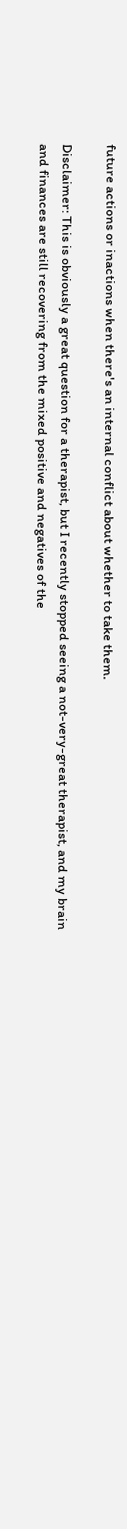future actions or inactions when there's an internal conflict about whether to take them.

Disclaimer: This is obviously a great question for a therapist, but I recently stopped seeing a not-very-great therapist, and my brain and finances are still recovering from the mixed positive and negatives of the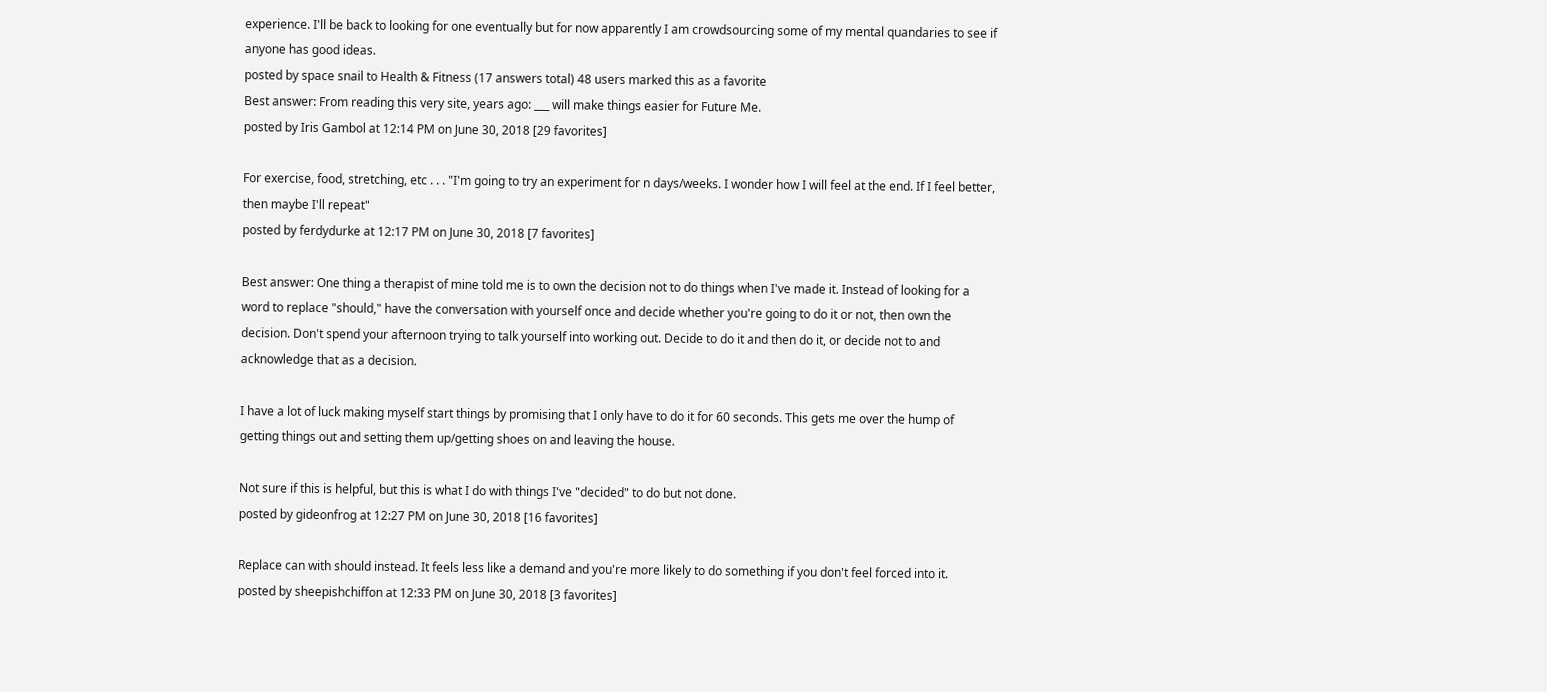experience. I'll be back to looking for one eventually but for now apparently I am crowdsourcing some of my mental quandaries to see if anyone has good ideas.
posted by space snail to Health & Fitness (17 answers total) 48 users marked this as a favorite
Best answer: From reading this very site, years ago: ___ will make things easier for Future Me.
posted by Iris Gambol at 12:14 PM on June 30, 2018 [29 favorites]

For exercise, food, stretching, etc . . . "I'm going to try an experiment for n days/weeks. I wonder how I will feel at the end. If I feel better, then maybe I'll repeat"
posted by ferdydurke at 12:17 PM on June 30, 2018 [7 favorites]

Best answer: One thing a therapist of mine told me is to own the decision not to do things when I've made it. Instead of looking for a word to replace "should," have the conversation with yourself once and decide whether you're going to do it or not, then own the decision. Don't spend your afternoon trying to talk yourself into working out. Decide to do it and then do it, or decide not to and acknowledge that as a decision.

I have a lot of luck making myself start things by promising that I only have to do it for 60 seconds. This gets me over the hump of getting things out and setting them up/getting shoes on and leaving the house.

Not sure if this is helpful, but this is what I do with things I've "decided" to do but not done.
posted by gideonfrog at 12:27 PM on June 30, 2018 [16 favorites]

Replace can with should instead. It feels less like a demand and you're more likely to do something if you don't feel forced into it.
posted by sheepishchiffon at 12:33 PM on June 30, 2018 [3 favorites]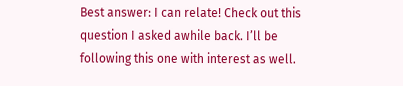Best answer: I can relate! Check out this question I asked awhile back. I’ll be following this one with interest as well.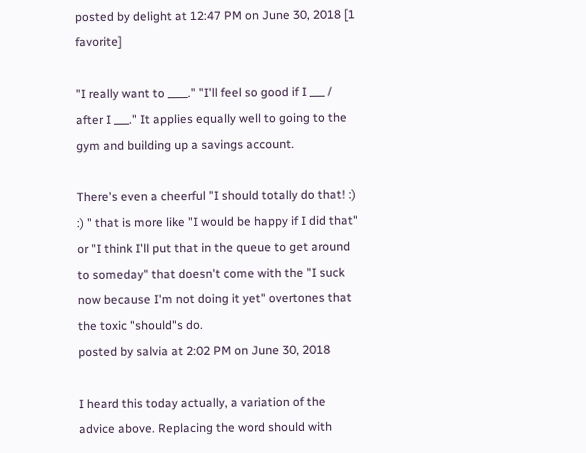posted by delight at 12:47 PM on June 30, 2018 [1 favorite]

"I really want to ____." "I'll feel so good if I ___ / after I ___." It applies equally well to going to the gym and building up a savings account.

There's even a cheerful "I should totally do that! :) :) " that is more like "I would be happy if I did that" or "I think I'll put that in the queue to get around to someday" that doesn't come with the "I suck now because I'm not doing it yet" overtones that the toxic "should"s do.
posted by salvia at 2:02 PM on June 30, 2018

I heard this today actually, a variation of the advice above. Replacing the word should with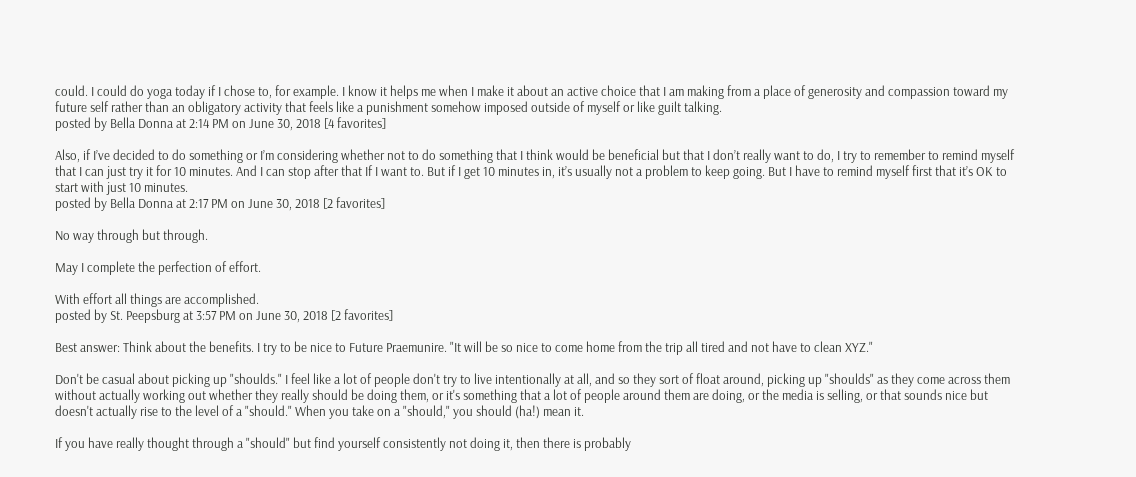could. I could do yoga today if I chose to, for example. I know it helps me when I make it about an active choice that I am making from a place of generosity and compassion toward my future self rather than an obligatory activity that feels like a punishment somehow imposed outside of myself or like guilt talking.
posted by Bella Donna at 2:14 PM on June 30, 2018 [4 favorites]

Also, if I’ve decided to do something or I’m considering whether not to do something that I think would be beneficial but that I don’t really want to do, I try to remember to remind myself that I can just try it for 10 minutes. And I can stop after that If I want to. But if I get 10 minutes in, it’s usually not a problem to keep going. But I have to remind myself first that it’s OK to start with just 10 minutes.
posted by Bella Donna at 2:17 PM on June 30, 2018 [2 favorites]

No way through but through.

May I complete the perfection of effort.

With effort all things are accomplished.
posted by St. Peepsburg at 3:57 PM on June 30, 2018 [2 favorites]

Best answer: Think about the benefits. I try to be nice to Future Praemunire. "It will be so nice to come home from the trip all tired and not have to clean XYZ."

Don't be casual about picking up "shoulds." I feel like a lot of people don't try to live intentionally at all, and so they sort of float around, picking up "shoulds" as they come across them without actually working out whether they really should be doing them, or it's something that a lot of people around them are doing, or the media is selling, or that sounds nice but doesn't actually rise to the level of a "should." When you take on a "should," you should (ha!) mean it.

If you have really thought through a "should" but find yourself consistently not doing it, then there is probably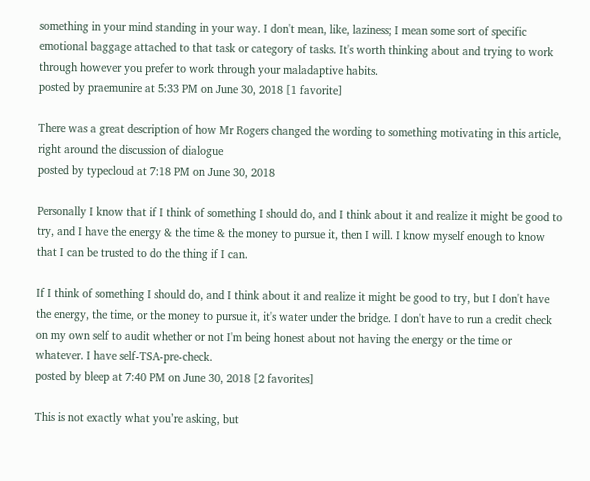something in your mind standing in your way. I don't mean, like, laziness; I mean some sort of specific emotional baggage attached to that task or category of tasks. It's worth thinking about and trying to work through however you prefer to work through your maladaptive habits.
posted by praemunire at 5:33 PM on June 30, 2018 [1 favorite]

There was a great description of how Mr Rogers changed the wording to something motivating in this article, right around the discussion of dialogue
posted by typecloud at 7:18 PM on June 30, 2018

Personally I know that if I think of something I should do, and I think about it and realize it might be good to try, and I have the energy & the time & the money to pursue it, then I will. I know myself enough to know that I can be trusted to do the thing if I can.

If I think of something I should do, and I think about it and realize it might be good to try, but I don't have the energy, the time, or the money to pursue it, it's water under the bridge. I don't have to run a credit check on my own self to audit whether or not I'm being honest about not having the energy or the time or whatever. I have self-TSA-pre-check.
posted by bleep at 7:40 PM on June 30, 2018 [2 favorites]

This is not exactly what you’re asking, but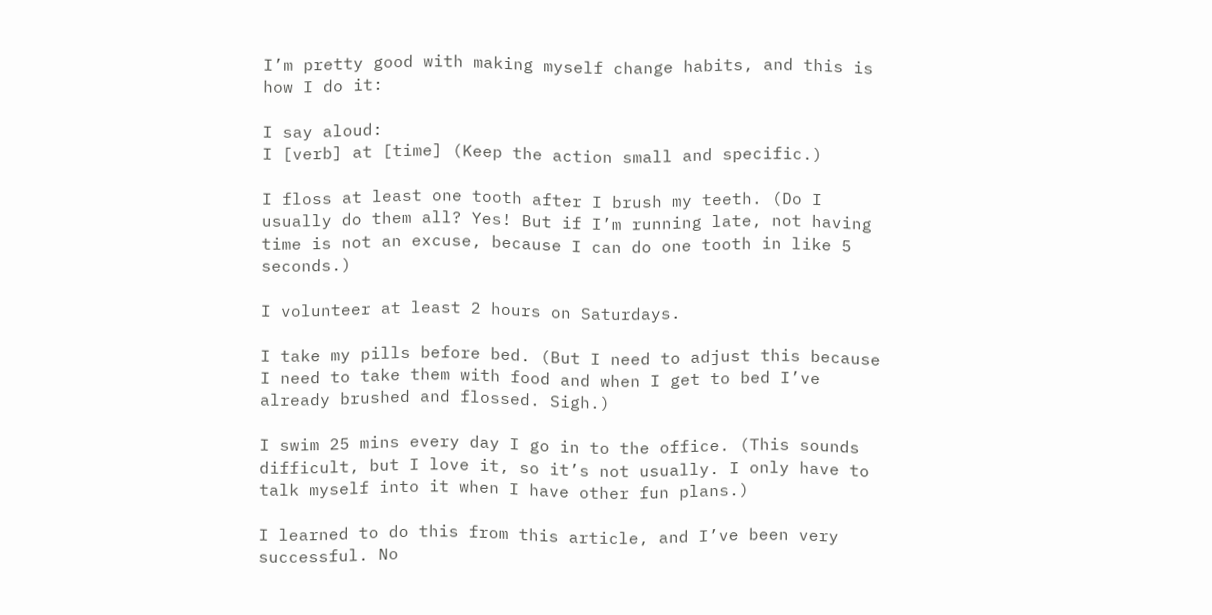I’m pretty good with making myself change habits, and this is how I do it:

I say aloud:
I [verb] at [time] (Keep the action small and specific.)

I floss at least one tooth after I brush my teeth. (Do I usually do them all? Yes! But if I’m running late, not having time is not an excuse, because I can do one tooth in like 5 seconds.)

I volunteer at least 2 hours on Saturdays.

I take my pills before bed. (But I need to adjust this because I need to take them with food and when I get to bed I’ve already brushed and flossed. Sigh.)

I swim 25 mins every day I go in to the office. (This sounds difficult, but I love it, so it’s not usually. I only have to talk myself into it when I have other fun plans.)

I learned to do this from this article, and I’ve been very successful. No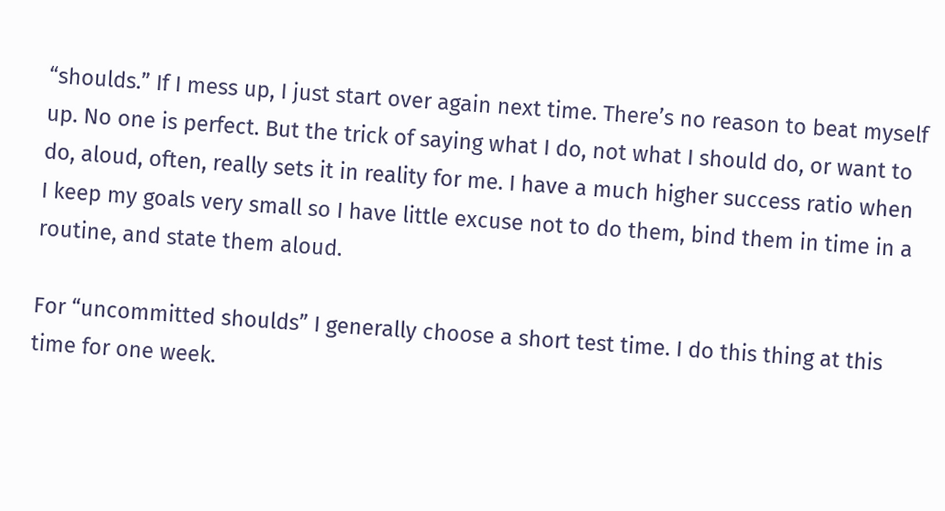“shoulds.” If I mess up, I just start over again next time. There’s no reason to beat myself up. No one is perfect. But the trick of saying what I do, not what I should do, or want to do, aloud, often, really sets it in reality for me. I have a much higher success ratio when I keep my goals very small so I have little excuse not to do them, bind them in time in a routine, and state them aloud.

For “uncommitted shoulds” I generally choose a short test time. I do this thing at this time for one week.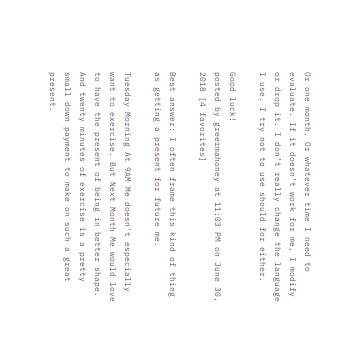Or one month. Or whatever time I need to evaluate. If it doesn’t work for me, I modify or drop it. I don’t really change the language I use. I try not to use should for either.

Good luck!
posted by greermahoney at 11:03 PM on June 30, 2018 [4 favorites]

Best answer: I often frame this kind of thing as getting a present for future me.

Tuesday Morning At 9AM Me doesn't especially want to exercise. But Next Month Me would love to have the present of being in better shape. And twenty minutes of exercise is a pretty small down payment to make on such a great present.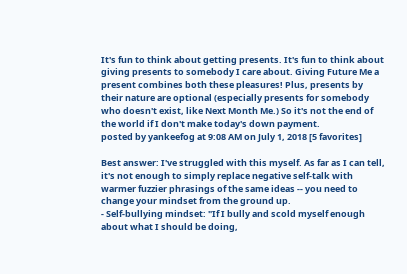It's fun to think about getting presents. It's fun to think about giving presents to somebody I care about. Giving Future Me a present combines both these pleasures! Plus, presents by their nature are optional (especially presents for somebody who doesn't exist, like Next Month Me.) So it's not the end of the world if I don't make today's down payment.
posted by yankeefog at 9:08 AM on July 1, 2018 [5 favorites]

Best answer: I've struggled with this myself. As far as I can tell, it's not enough to simply replace negative self-talk with warmer fuzzier phrasings of the same ideas -- you need to change your mindset from the ground up.
- Self-bullying mindset: "If I bully and scold myself enough about what I should be doing,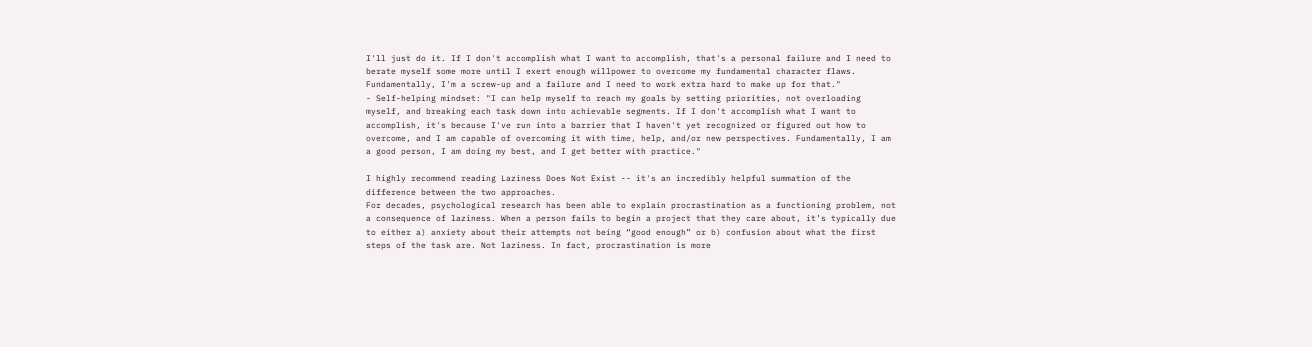I'll just do it. If I don't accomplish what I want to accomplish, that's a personal failure and I need to berate myself some more until I exert enough willpower to overcome my fundamental character flaws. Fundamentally, I'm a screw-up and a failure and I need to work extra hard to make up for that."
- Self-helping mindset: "I can help myself to reach my goals by setting priorities, not overloading myself, and breaking each task down into achievable segments. If I don't accomplish what I want to accomplish, it's because I've run into a barrier that I haven't yet recognized or figured out how to overcome, and I am capable of overcoming it with time, help, and/or new perspectives. Fundamentally, I am a good person, I am doing my best, and I get better with practice."

I highly recommend reading Laziness Does Not Exist -- it's an incredibly helpful summation of the difference between the two approaches.
For decades, psychological research has been able to explain procrastination as a functioning problem, not a consequence of laziness. When a person fails to begin a project that they care about, it’s typically due to either a) anxiety about their attempts not being “good enough” or b) confusion about what the first steps of the task are. Not laziness. In fact, procrastination is more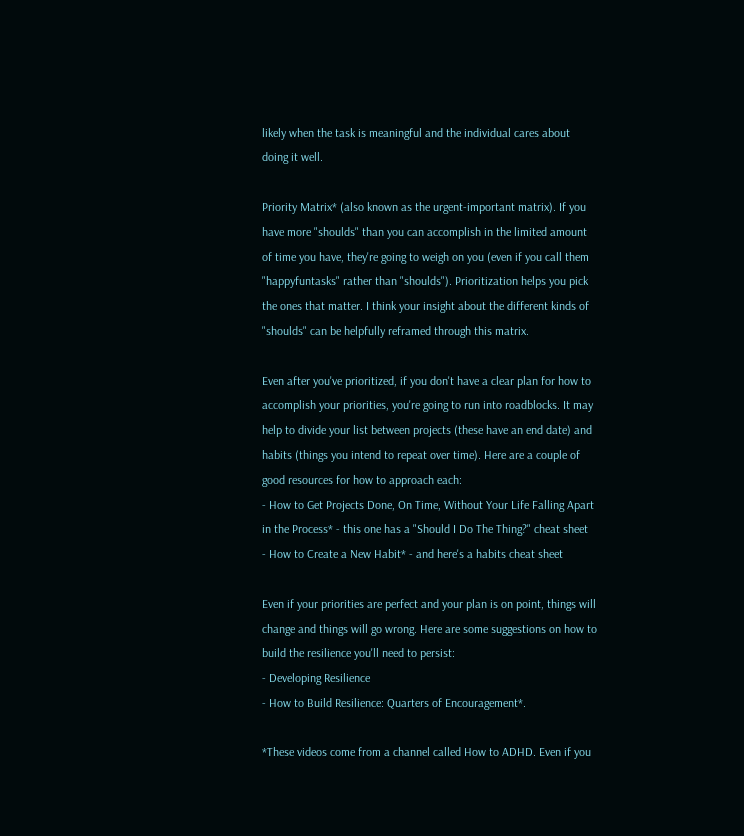likely when the task is meaningful and the individual cares about doing it well.

Priority Matrix* (also known as the urgent-important matrix). If you have more "shoulds" than you can accomplish in the limited amount of time you have, they're going to weigh on you (even if you call them "happyfuntasks" rather than "shoulds"). Prioritization helps you pick the ones that matter. I think your insight about the different kinds of "shoulds" can be helpfully reframed through this matrix.

Even after you've prioritized, if you don't have a clear plan for how to accomplish your priorities, you're going to run into roadblocks. It may help to divide your list between projects (these have an end date) and habits (things you intend to repeat over time). Here are a couple of good resources for how to approach each:
- How to Get Projects Done, On Time, Without Your Life Falling Apart in the Process* - this one has a "Should I Do The Thing?" cheat sheet
- How to Create a New Habit* - and here's a habits cheat sheet

Even if your priorities are perfect and your plan is on point, things will change and things will go wrong. Here are some suggestions on how to build the resilience you'll need to persist:
- Developing Resilience
- How to Build Resilience: Quarters of Encouragement*.

*These videos come from a channel called How to ADHD. Even if you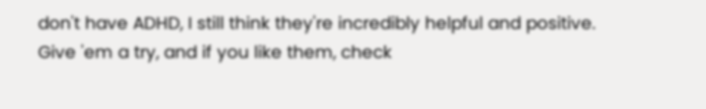don't have ADHD, I still think they're incredibly helpful and positive. Give 'em a try, and if you like them, check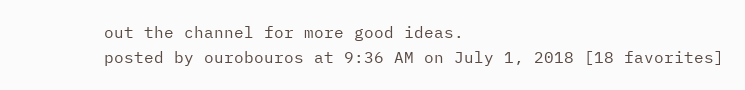out the channel for more good ideas.
posted by ourobouros at 9:36 AM on July 1, 2018 [18 favorites]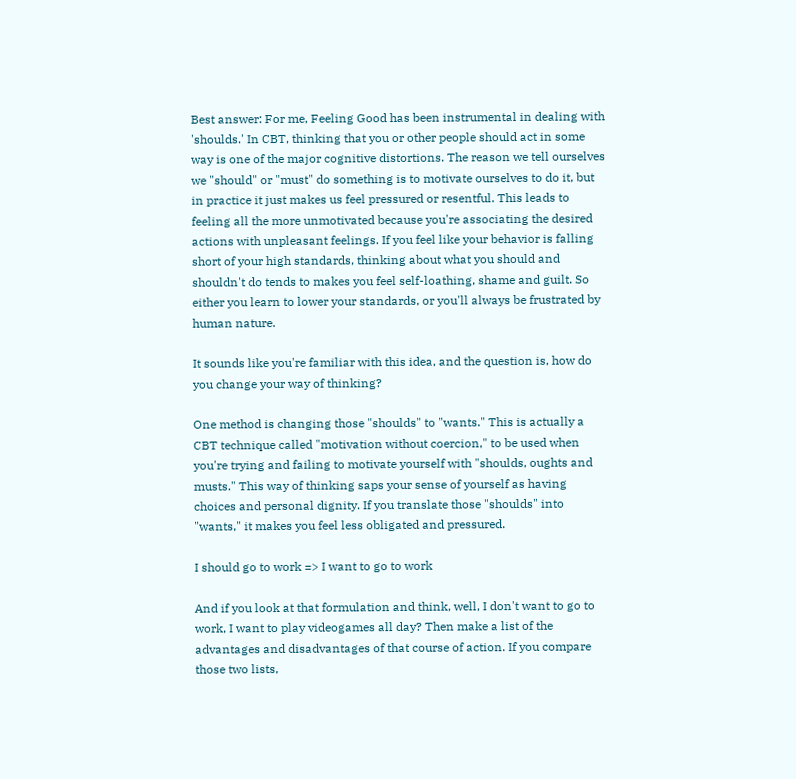Best answer: For me, Feeling Good has been instrumental in dealing with 'shoulds.' In CBT, thinking that you or other people should act in some way is one of the major cognitive distortions. The reason we tell ourselves we "should" or "must" do something is to motivate ourselves to do it, but in practice it just makes us feel pressured or resentful. This leads to feeling all the more unmotivated because you're associating the desired actions with unpleasant feelings. If you feel like your behavior is falling short of your high standards, thinking about what you should and shouldn't do tends to makes you feel self-loathing, shame and guilt. So either you learn to lower your standards, or you'll always be frustrated by human nature.

It sounds like you're familiar with this idea, and the question is, how do you change your way of thinking?

One method is changing those "shoulds" to "wants." This is actually a CBT technique called "motivation without coercion," to be used when you're trying and failing to motivate yourself with "shoulds, oughts and musts." This way of thinking saps your sense of yourself as having choices and personal dignity. If you translate those "shoulds" into "wants," it makes you feel less obligated and pressured.

I should go to work => I want to go to work

And if you look at that formulation and think, well, I don't want to go to work, I want to play videogames all day? Then make a list of the advantages and disadvantages of that course of action. If you compare those two lists,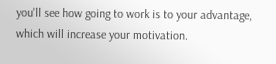you'll see how going to work is to your advantage, which will increase your motivation.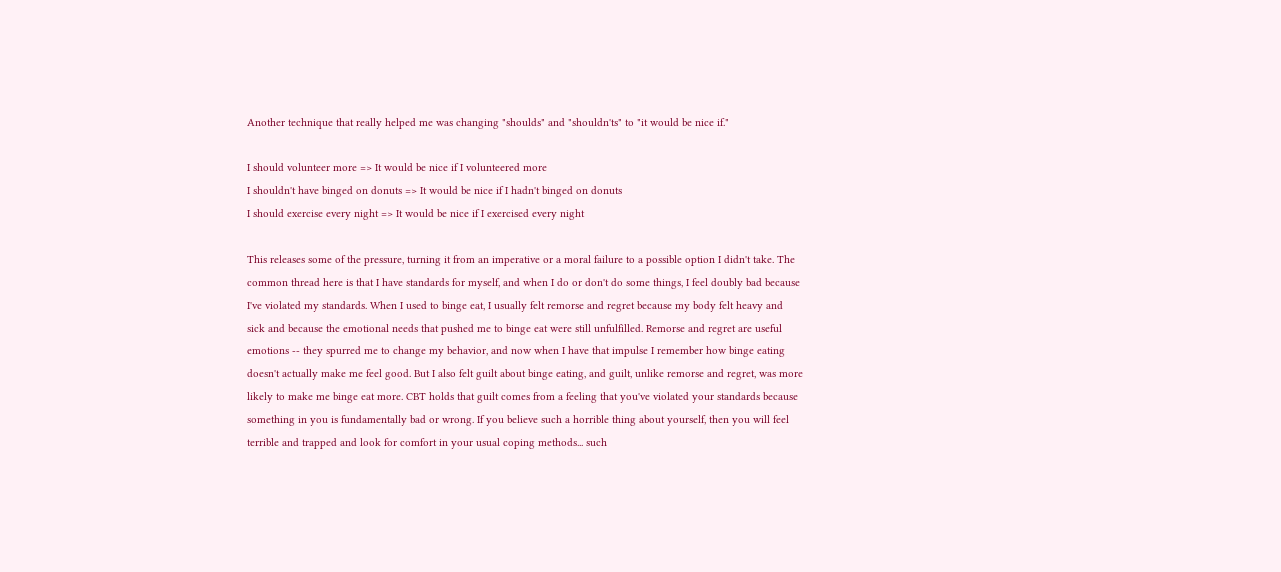Another technique that really helped me was changing "shoulds" and "shouldn'ts" to "it would be nice if."

I should volunteer more => It would be nice if I volunteered more
I shouldn't have binged on donuts => It would be nice if I hadn't binged on donuts
I should exercise every night => It would be nice if I exercised every night

This releases some of the pressure, turning it from an imperative or a moral failure to a possible option I didn't take. The common thread here is that I have standards for myself, and when I do or don't do some things, I feel doubly bad because I've violated my standards. When I used to binge eat, I usually felt remorse and regret because my body felt heavy and sick and because the emotional needs that pushed me to binge eat were still unfulfilled. Remorse and regret are useful emotions -- they spurred me to change my behavior, and now when I have that impulse I remember how binge eating doesn't actually make me feel good. But I also felt guilt about binge eating, and guilt, unlike remorse and regret, was more likely to make me binge eat more. CBT holds that guilt comes from a feeling that you've violated your standards because something in you is fundamentally bad or wrong. If you believe such a horrible thing about yourself, then you will feel terrible and trapped and look for comfort in your usual coping methods... such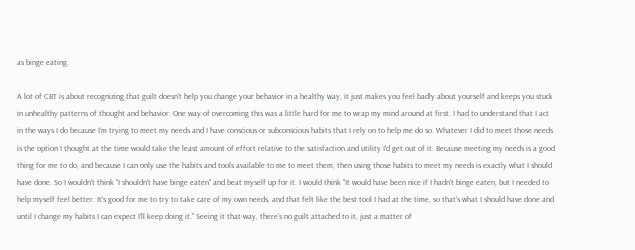as binge eating.

A lot of CBT is about recognizing that guilt doesn't help you change your behavior in a healthy way, it just makes you feel badly about yourself and keeps you stuck in unhealthy patterns of thought and behavior. One way of overcoming this was a little hard for me to wrap my mind around at first. I had to understand that I act in the ways I do because I'm trying to meet my needs and I have conscious or subconscious habits that I rely on to help me do so. Whatever I did to meet those needs is the option I thought at the time would take the least amount of effort relative to the satisfaction and utility I'd get out of it. Because meeting my needs is a good thing for me to do, and because I can only use the habits and tools available to me to meet them, then using those habits to meet my needs is exactly what I should have done. So I wouldn't think "I shouldn't have binge eaten" and beat myself up for it. I would think "It would have been nice if I hadn't binge eaten, but I needed to help myself feel better. It's good for me to try to take care of my own needs, and that felt like the best tool I had at the time, so that's what I should have done and until I change my habits I can expect I'll keep doing it." Seeing it that way, there's no guilt attached to it, just a matter of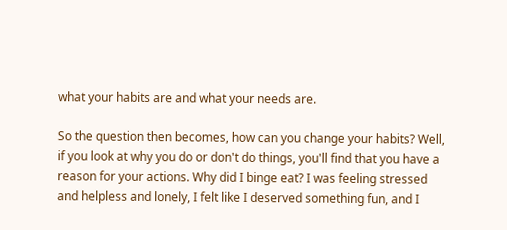what your habits are and what your needs are.

So the question then becomes, how can you change your habits? Well, if you look at why you do or don't do things, you'll find that you have a reason for your actions. Why did I binge eat? I was feeling stressed and helpless and lonely, I felt like I deserved something fun, and I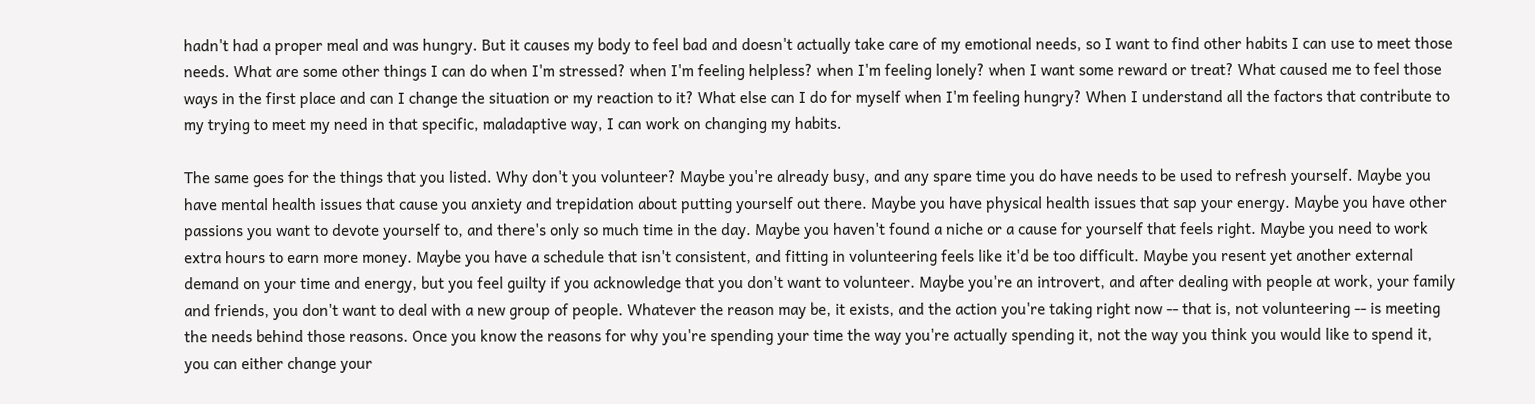hadn't had a proper meal and was hungry. But it causes my body to feel bad and doesn't actually take care of my emotional needs, so I want to find other habits I can use to meet those needs. What are some other things I can do when I'm stressed? when I'm feeling helpless? when I'm feeling lonely? when I want some reward or treat? What caused me to feel those ways in the first place and can I change the situation or my reaction to it? What else can I do for myself when I'm feeling hungry? When I understand all the factors that contribute to my trying to meet my need in that specific, maladaptive way, I can work on changing my habits.

The same goes for the things that you listed. Why don't you volunteer? Maybe you're already busy, and any spare time you do have needs to be used to refresh yourself. Maybe you have mental health issues that cause you anxiety and trepidation about putting yourself out there. Maybe you have physical health issues that sap your energy. Maybe you have other passions you want to devote yourself to, and there's only so much time in the day. Maybe you haven't found a niche or a cause for yourself that feels right. Maybe you need to work extra hours to earn more money. Maybe you have a schedule that isn't consistent, and fitting in volunteering feels like it'd be too difficult. Maybe you resent yet another external demand on your time and energy, but you feel guilty if you acknowledge that you don't want to volunteer. Maybe you're an introvert, and after dealing with people at work, your family and friends, you don't want to deal with a new group of people. Whatever the reason may be, it exists, and the action you're taking right now -- that is, not volunteering -- is meeting the needs behind those reasons. Once you know the reasons for why you're spending your time the way you're actually spending it, not the way you think you would like to spend it, you can either change your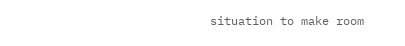situation to make room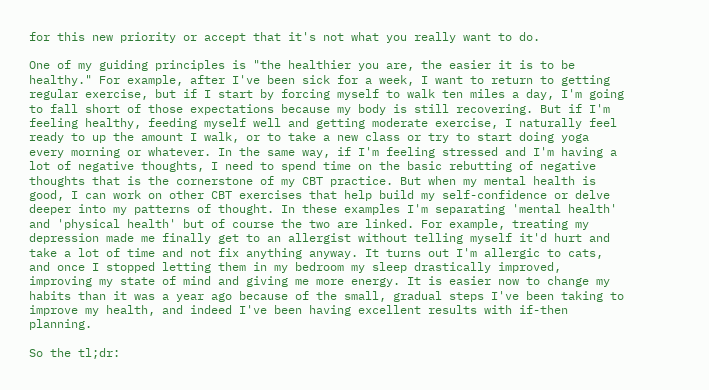for this new priority or accept that it's not what you really want to do.

One of my guiding principles is "the healthier you are, the easier it is to be healthy." For example, after I've been sick for a week, I want to return to getting regular exercise, but if I start by forcing myself to walk ten miles a day, I'm going to fall short of those expectations because my body is still recovering. But if I'm feeling healthy, feeding myself well and getting moderate exercise, I naturally feel ready to up the amount I walk, or to take a new class or try to start doing yoga every morning or whatever. In the same way, if I'm feeling stressed and I'm having a lot of negative thoughts, I need to spend time on the basic rebutting of negative thoughts that is the cornerstone of my CBT practice. But when my mental health is good, I can work on other CBT exercises that help build my self-confidence or delve deeper into my patterns of thought. In these examples I'm separating 'mental health' and 'physical health' but of course the two are linked. For example, treating my depression made me finally get to an allergist without telling myself it'd hurt and take a lot of time and not fix anything anyway. It turns out I'm allergic to cats, and once I stopped letting them in my bedroom my sleep drastically improved, improving my state of mind and giving me more energy. It is easier now to change my habits than it was a year ago because of the small, gradual steps I've been taking to improve my health, and indeed I've been having excellent results with if-then planning.

So the tl;dr: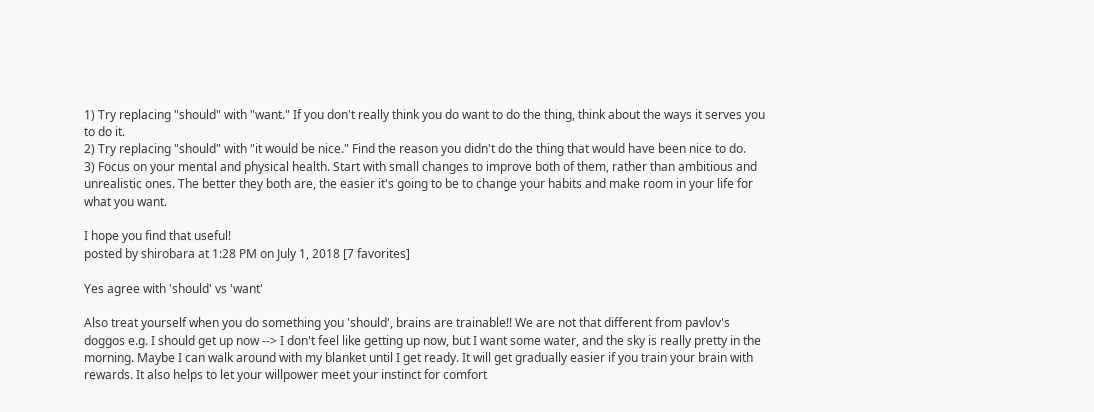1) Try replacing "should" with "want." If you don't really think you do want to do the thing, think about the ways it serves you to do it.
2) Try replacing "should" with "it would be nice." Find the reason you didn't do the thing that would have been nice to do.
3) Focus on your mental and physical health. Start with small changes to improve both of them, rather than ambitious and unrealistic ones. The better they both are, the easier it's going to be to change your habits and make room in your life for what you want.

I hope you find that useful!
posted by shirobara at 1:28 PM on July 1, 2018 [7 favorites]

Yes agree with 'should' vs 'want'

Also treat yourself when you do something you 'should', brains are trainable!! We are not that different from pavlov's doggos e.g. I should get up now --> I don't feel like getting up now, but I want some water, and the sky is really pretty in the morning. Maybe I can walk around with my blanket until I get ready. It will get gradually easier if you train your brain with rewards. It also helps to let your willpower meet your instinct for comfort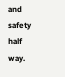and safety half way.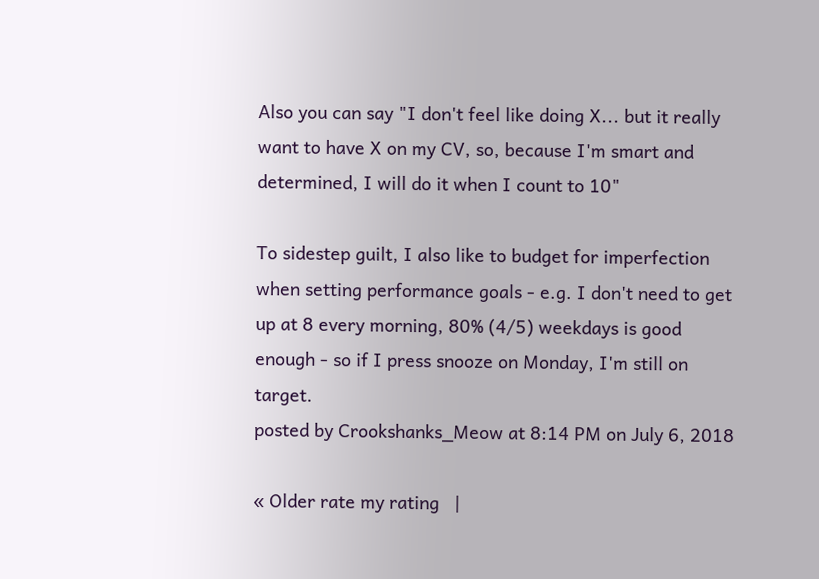Also you can say "I don't feel like doing X... but it really want to have X on my CV, so, because I'm smart and determined, I will do it when I count to 10"

To sidestep guilt, I also like to budget for imperfection when setting performance goals - e.g. I don't need to get up at 8 every morning, 80% (4/5) weekdays is good enough - so if I press snooze on Monday, I'm still on target.
posted by Crookshanks_Meow at 8:14 PM on July 6, 2018

« Older rate my rating   |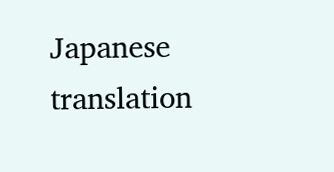Japanese translation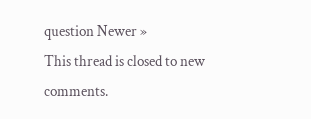question Newer »
This thread is closed to new comments.